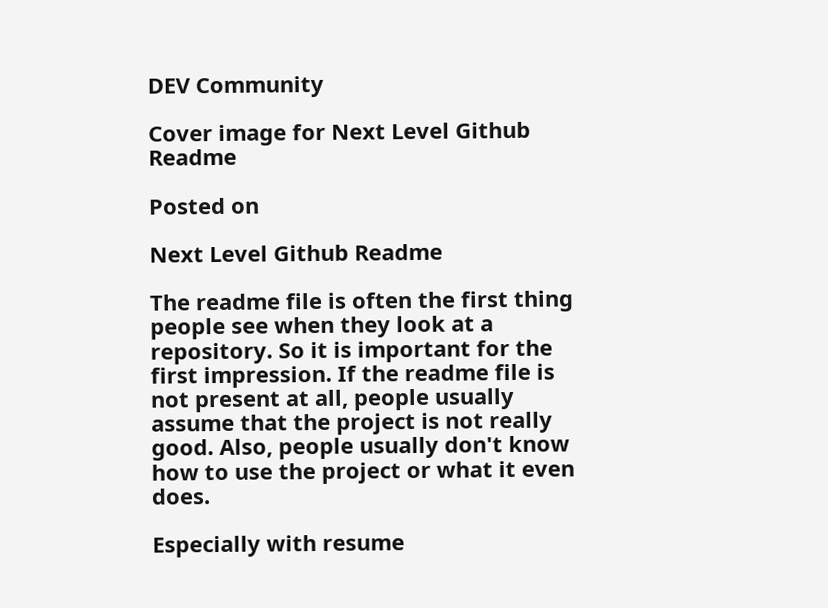DEV Community

Cover image for Next Level Github Readme

Posted on

Next Level Github Readme

The readme file is often the first thing people see when they look at a repository. So it is important for the first impression. If the readme file is not present at all, people usually assume that the project is not really good. Also, people usually don't know how to use the project or what it even does.

Especially with resume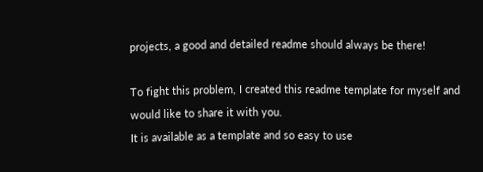projects, a good and detailed readme should always be there!

To fight this problem, I created this readme template for myself and would like to share it with you.
It is available as a template and so easy to use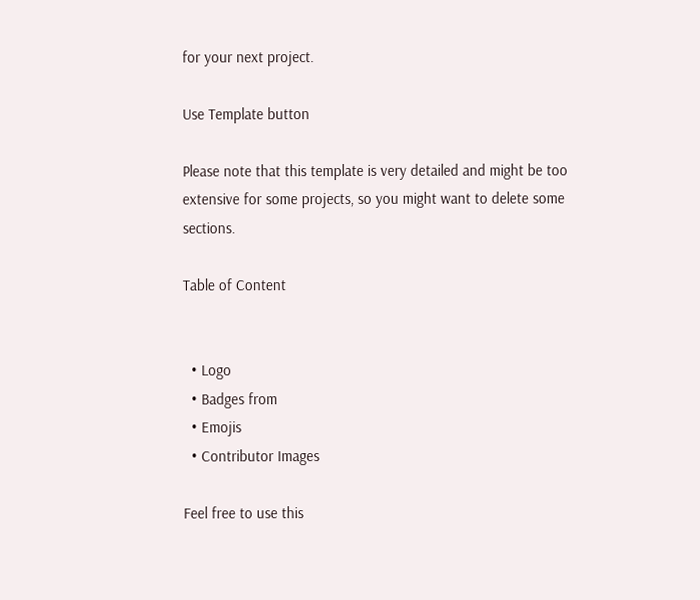for your next project.

Use Template button

Please note that this template is very detailed and might be too extensive for some projects, so you might want to delete some sections.

Table of Content


  • Logo
  • Badges from
  • Emojis
  • Contributor Images

Feel free to use this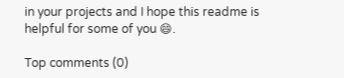in your projects and I hope this readme is helpful for some of you 😄.

Top comments (0)